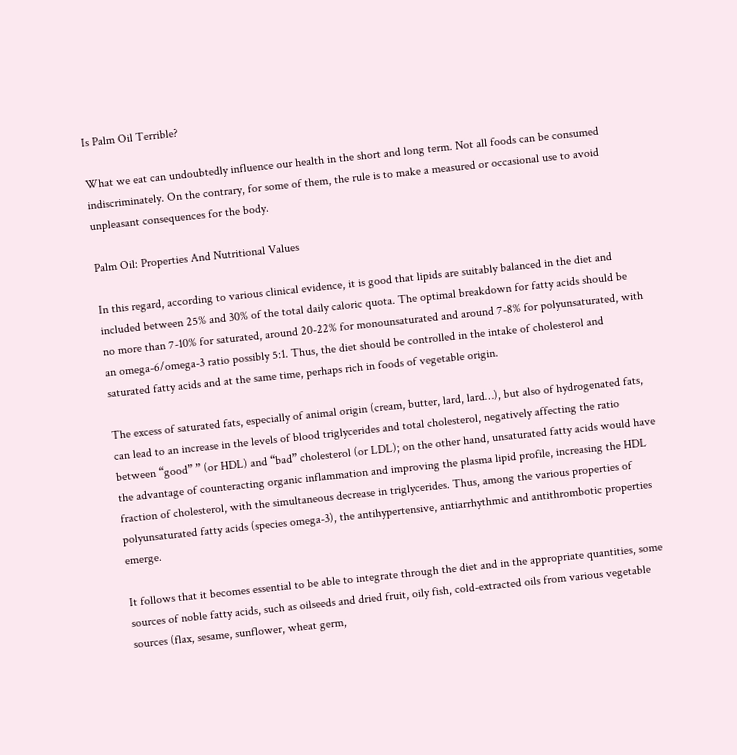Is Palm Oil Terrible?

What we eat can undoubtedly influence our health in the short and long term. Not all foods can be consumed indiscriminately. On the contrary, for some of them, the rule is to make a measured or occasional use to avoid unpleasant consequences for the body.

Palm Oil: Properties And Nutritional Values

In this regard, according to various clinical evidence, it is good that lipids are suitably balanced in the diet and included between 25% and 30% of the total daily caloric quota. The optimal breakdown for fatty acids should be no more than 7-10% for saturated, around 20-22% for monounsaturated and around 7-8% for polyunsaturated, with an omega-6/omega-3 ratio possibly 5:1. Thus, the diet should be controlled in the intake of cholesterol and saturated fatty acids and at the same time, perhaps rich in foods of vegetable origin.

The excess of saturated fats, especially of animal origin (cream, butter, lard, lard…), but also of hydrogenated fats, can lead to an increase in the levels of blood triglycerides and total cholesterol, negatively affecting the ratio between “good” ” (or HDL) and “bad” cholesterol (or LDL); on the other hand, unsaturated fatty acids would have the advantage of counteracting organic inflammation and improving the plasma lipid profile, increasing the HDL fraction of cholesterol, with the simultaneous decrease in triglycerides. Thus, among the various properties of polyunsaturated fatty acids (species omega-3), the antihypertensive, antiarrhythmic and antithrombotic properties emerge.

It follows that it becomes essential to be able to integrate through the diet and in the appropriate quantities, some sources of noble fatty acids, such as oilseeds and dried fruit, oily fish, cold-extracted oils from various vegetable sources (flax, sesame, sunflower, wheat germ,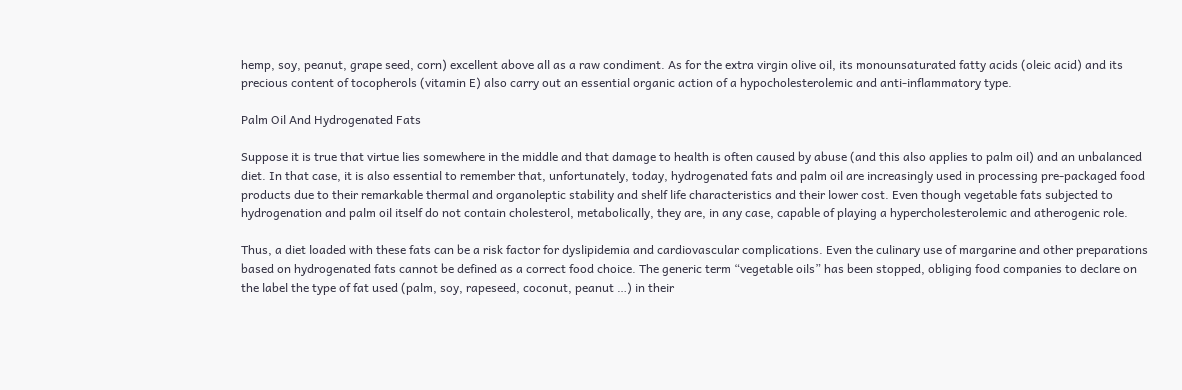hemp, soy, peanut, grape seed, corn) excellent above all as a raw condiment. As for the extra virgin olive oil, its monounsaturated fatty acids (oleic acid) and its precious content of tocopherols (vitamin E) also carry out an essential organic action of a hypocholesterolemic and anti-inflammatory type.

Palm Oil And Hydrogenated Fats

Suppose it is true that virtue lies somewhere in the middle and that damage to health is often caused by abuse (and this also applies to palm oil) and an unbalanced diet. In that case, it is also essential to remember that, unfortunately, today, hydrogenated fats and palm oil are increasingly used in processing pre-packaged food products due to their remarkable thermal and organoleptic stability and shelf life characteristics and their lower cost. Even though vegetable fats subjected to hydrogenation and palm oil itself do not contain cholesterol, metabolically, they are, in any case, capable of playing a hypercholesterolemic and atherogenic role.

Thus, a diet loaded with these fats can be a risk factor for dyslipidemia and cardiovascular complications. Even the culinary use of margarine and other preparations based on hydrogenated fats cannot be defined as a correct food choice. The generic term “vegetable oils” has been stopped, obliging food companies to declare on the label the type of fat used (palm, soy, rapeseed, coconut, peanut …) in their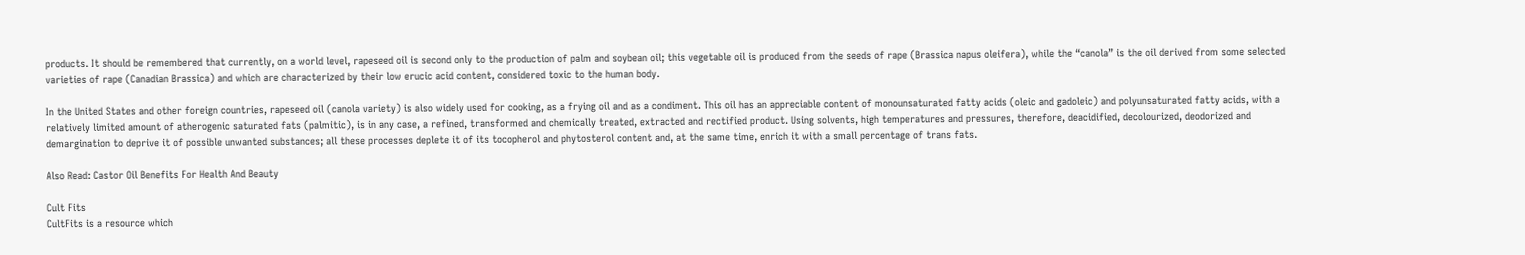products. It should be remembered that currently, on a world level, rapeseed oil is second only to the production of palm and soybean oil; this vegetable oil is produced from the seeds of rape (Brassica napus oleifera), while the “canola” is the oil derived from some selected varieties of rape (Canadian Brassica) and which are characterized by their low erucic acid content, considered toxic to the human body.

In the United States and other foreign countries, rapeseed oil (canola variety) is also widely used for cooking, as a frying oil and as a condiment. This oil has an appreciable content of monounsaturated fatty acids (oleic and gadoleic) and polyunsaturated fatty acids, with a relatively limited amount of atherogenic saturated fats (palmitic), is in any case, a refined, transformed and chemically treated, extracted and rectified product. Using solvents, high temperatures and pressures, therefore, deacidified, decolourized, deodorized and demargination to deprive it of possible unwanted substances; all these processes deplete it of its tocopherol and phytosterol content and, at the same time, enrich it with a small percentage of trans fats.

Also Read: Castor Oil Benefits For Health And Beauty

Cult Fits
CultFits is a resource which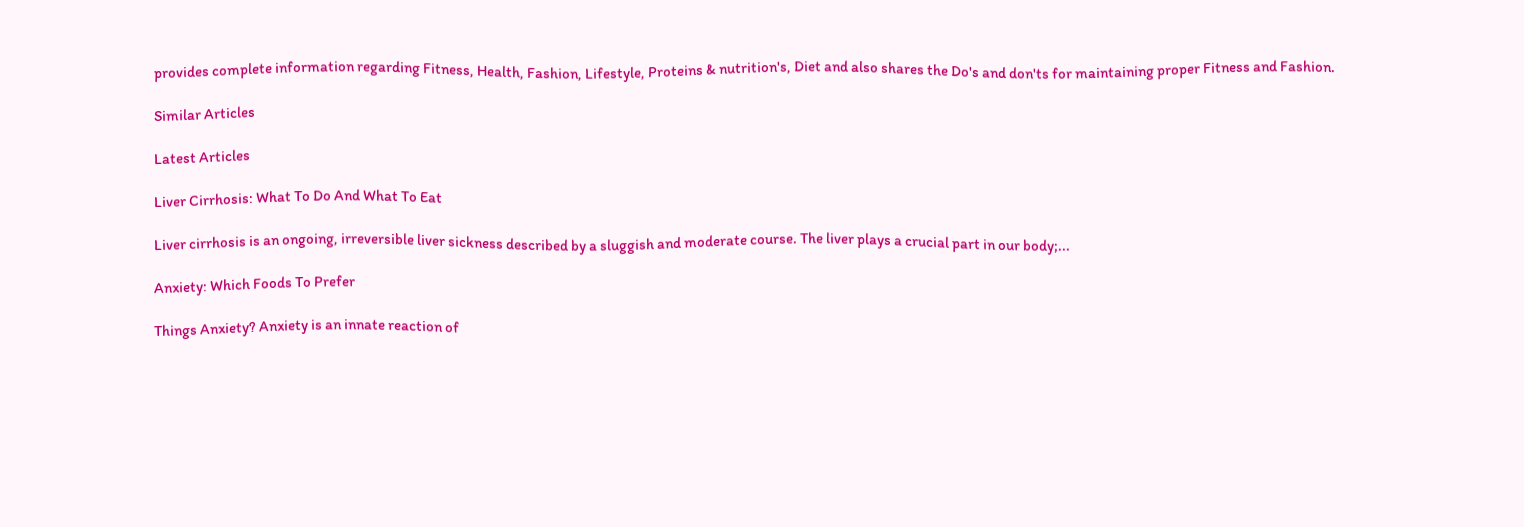provides complete information regarding Fitness, Health, Fashion, Lifestyle, Proteins & nutrition's, Diet and also shares the Do's and don'ts for maintaining proper Fitness and Fashion.

Similar Articles

Latest Articles

Liver Cirrhosis: What To Do And What To Eat

Liver cirrhosis is an ongoing, irreversible liver sickness described by a sluggish and moderate course. The liver plays a crucial part in our body;...

Anxiety: Which Foods To Prefer

Things Anxiety? Anxiety is an innate reaction of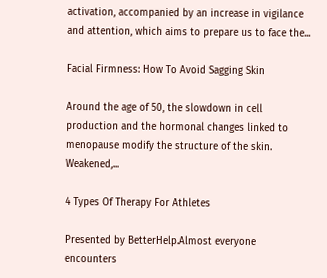activation, accompanied by an increase in vigilance and attention, which aims to prepare us to face the...

Facial Firmness: How To Avoid Sagging Skin

Around the age of 50, the slowdown in cell production and the hormonal changes linked to menopause modify the structure of the skin. Weakened,...

4 Types Of Therapy For Athletes

Presented by BetterHelp.Almost everyone encounters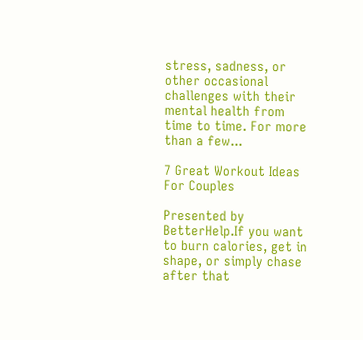stress, sadness, or other occasional challenges with their mental health from time to time. For more than a few...

7 Great Workout Ideas For Couples

Presented by BetterHelp.If you want to burn calories, get in shape, or simply chase after that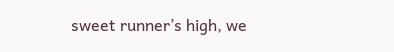sweet runner’s high, we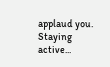applaud you. Staying active...